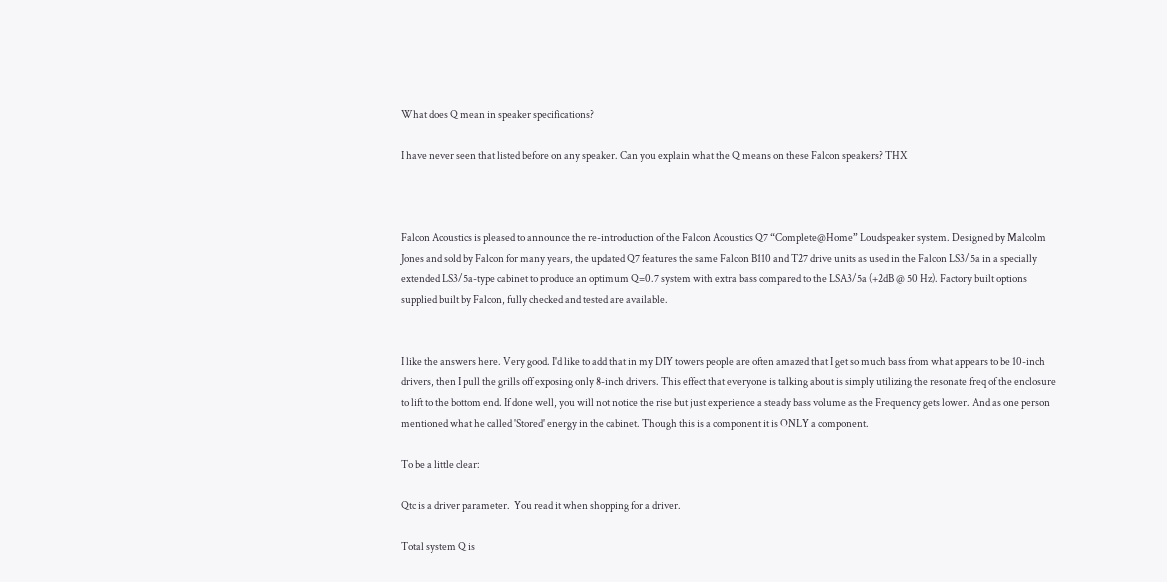What does Q mean in speaker specifications?

I have never seen that listed before on any speaker. Can you explain what the Q means on these Falcon speakers? THX



Falcon Acoustics is pleased to announce the re-introduction of the Falcon Acoustics Q7 “Complete@Home” Loudspeaker system. Designed by Malcolm Jones and sold by Falcon for many years, the updated Q7 features the same Falcon B110 and T27 drive units as used in the Falcon LS3/5a in a specially extended LS3/5a-type cabinet to produce an optimum Q=0.7 system with extra bass compared to the LSA3/5a (+2dB @ 50 Hz). Factory built options supplied built by Falcon, fully checked and tested are available.


I like the answers here. Very good. I'd like to add that in my DIY towers people are often amazed that I get so much bass from what appears to be 10-inch drivers, then I pull the grills off exposing only 8-inch drivers. This effect that everyone is talking about is simply utilizing the resonate freq of the enclosure to lift to the bottom end. If done well, you will not notice the rise but just experience a steady bass volume as the Frequency gets lower. And as one person mentioned what he called 'Stored' energy in the cabinet. Though this is a component it is ONLY a component.

To be a little clear:

Qtc is a driver parameter.  You read it when shopping for a driver.

Total system Q is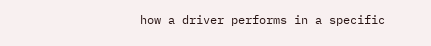how a driver performs in a specific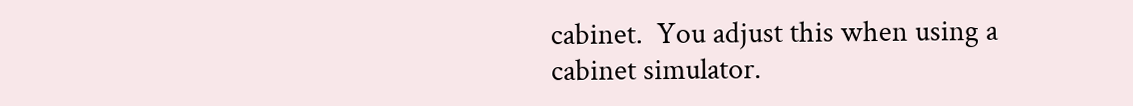cabinet.  You adjust this when using a cabinet simulator.